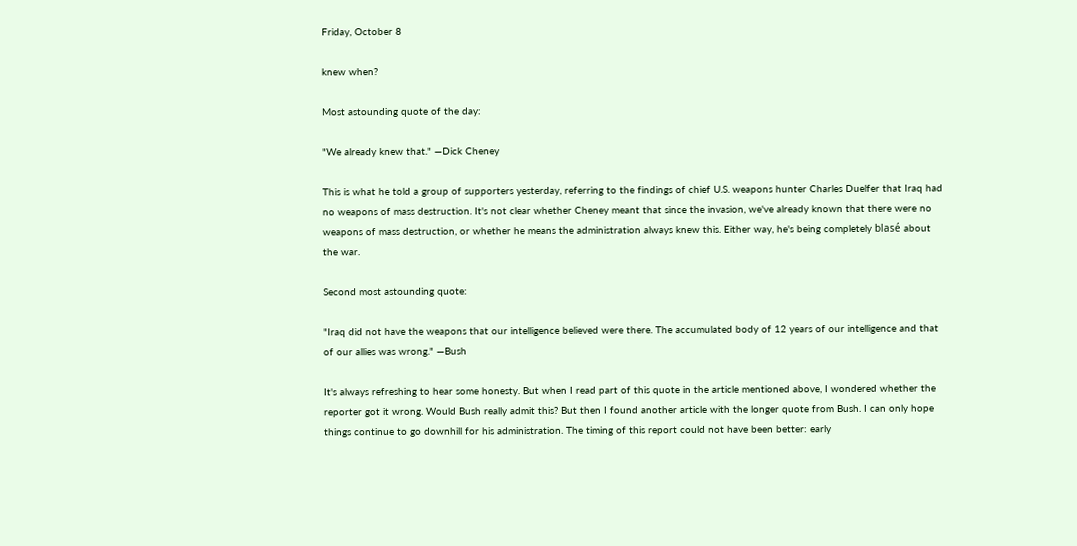Friday, October 8

knew when?

Most astounding quote of the day:

"We already knew that." —Dick Cheney

This is what he told a group of supporters yesterday, referring to the findings of chief U.S. weapons hunter Charles Duelfer that Iraq had no weapons of mass destruction. It's not clear whether Cheney meant that since the invasion, we've already known that there were no weapons of mass destruction, or whether he means the administration always knew this. Either way, he's being completely blasé about the war.

Second most astounding quote:

"Iraq did not have the weapons that our intelligence believed were there. The accumulated body of 12 years of our intelligence and that of our allies was wrong." —Bush

It's always refreshing to hear some honesty. But when I read part of this quote in the article mentioned above, I wondered whether the reporter got it wrong. Would Bush really admit this? But then I found another article with the longer quote from Bush. I can only hope things continue to go downhill for his administration. The timing of this report could not have been better: early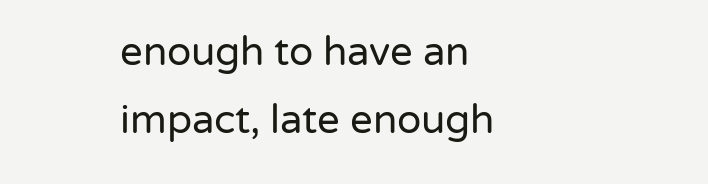enough to have an impact, late enough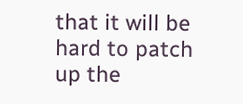that it will be hard to patch up the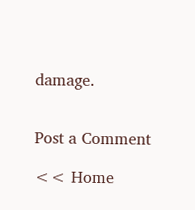damage.


Post a Comment

<< Home